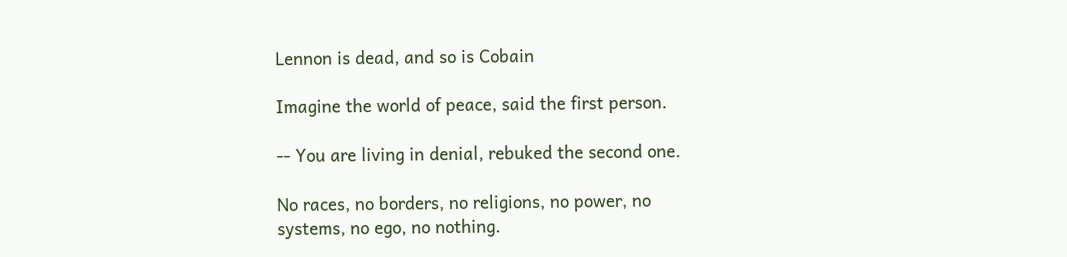Lennon is dead, and so is Cobain

Imagine the world of peace, said the first person.

-- You are living in denial, rebuked the second one.

No races, no borders, no religions, no power, no systems, no ego, no nothing.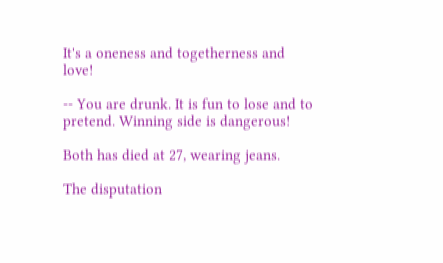It's a oneness and togetherness and love!

-- You are drunk. It is fun to lose and to pretend. Winning side is dangerous!

Both has died at 27, wearing jeans.

The disputation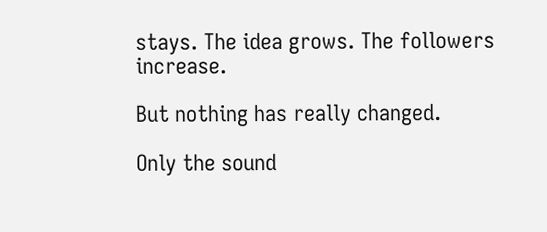stays. The idea grows. The followers increase.

But nothing has really changed.

Only the sound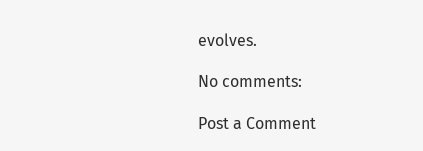evolves.

No comments:

Post a Comment